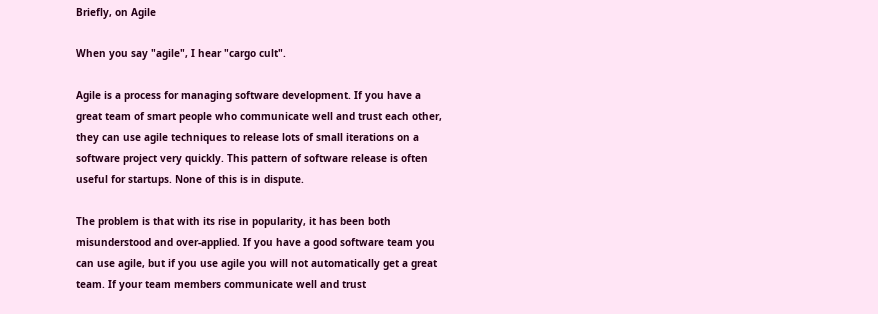Briefly, on Agile

When you say "agile", I hear "cargo cult".

Agile is a process for managing software development. If you have a great team of smart people who communicate well and trust each other, they can use agile techniques to release lots of small iterations on a software project very quickly. This pattern of software release is often useful for startups. None of this is in dispute.

The problem is that with its rise in popularity, it has been both misunderstood and over-applied. If you have a good software team you can use agile, but if you use agile you will not automatically get a great team. If your team members communicate well and trust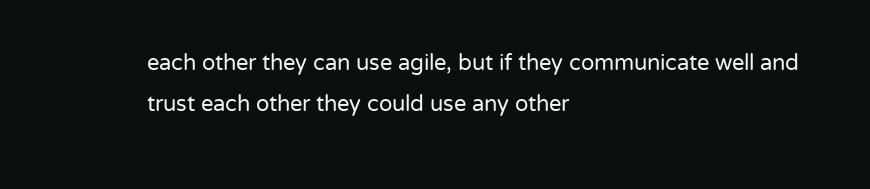each other they can use agile, but if they communicate well and trust each other they could use any other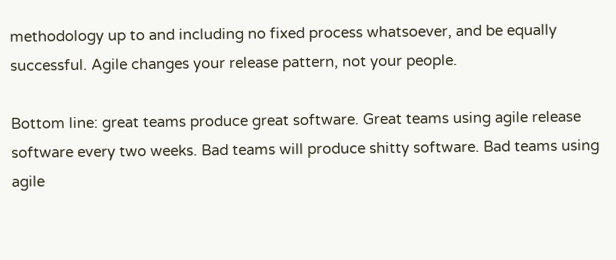methodology up to and including no fixed process whatsoever, and be equally successful. Agile changes your release pattern, not your people.

Bottom line: great teams produce great software. Great teams using agile release software every two weeks. Bad teams will produce shitty software. Bad teams using agile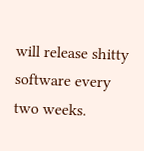will release shitty software every two weeks.